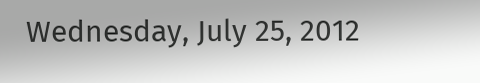Wednesday, July 25, 2012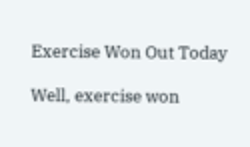Exercise Won Out Today

Well, exercise won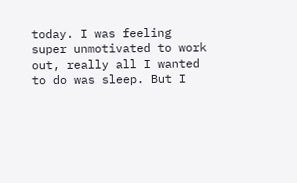today. I was feeling super unmotivated to work out, really all I wanted to do was sleep. But I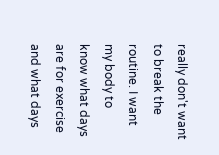really don't want to break the routine. I want my body to know what days are for exercise and what days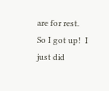are for rest. So I got up!  I just did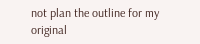not plan the outline for my original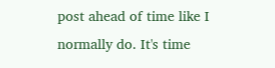post ahead of time like I normally do. It's time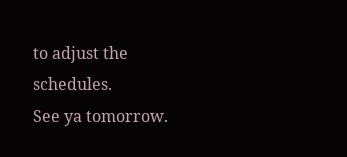to adjust the schedules.
See ya tomorrow.